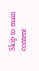Skip to main content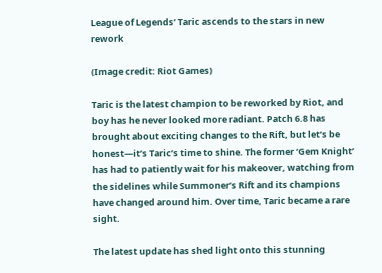League of Legends’ Taric ascends to the stars in new rework

(Image credit: Riot Games)

Taric is the latest champion to be reworked by Riot, and boy has he never looked more radiant. Patch 6.8 has brought about exciting changes to the Rift, but let’s be honest—it’s Taric’s time to shine. The former ‘Gem Knight’ has had to patiently wait for his makeover, watching from the sidelines while Summoner’s Rift and its champions have changed around him. Over time, Taric became a rare sight.

The latest update has shed light onto this stunning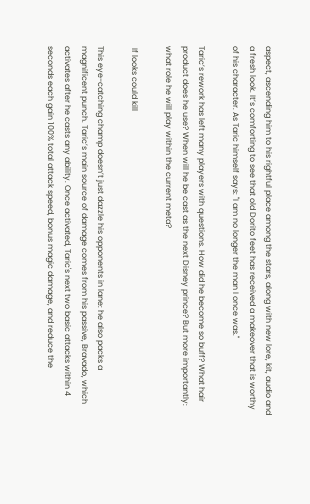aspect, ascending him to his rightful place among the stars, along with new lore, kit, audio and a fresh look. It’s comforting to see that old Dorito feet has received a makeover that is worthy of his character. As Taric himself says: "I am no longer the man I once was."

Taric’s rework has left many players with questions. How did he become so buff? What hair product does he use? When will he be cast as the next Disney prince? But more importantly: what role he will play within the current meta?

 If looks could kill

This eye-catching champ doesn’t just dazzle his opponents in lane: he also packs a magnificent punch. Taric’s main source of damage comes from his passive, Bravado, which activates after he casts any ability. Once activated, Taric's next two basic attacks within 4 seconds each gain 100% total attack speed, bonus magic damage, and reduce the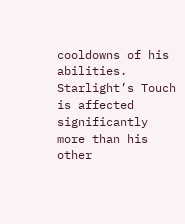cooldowns of his abilities. Starlight’s Touch is affected significantly more than his other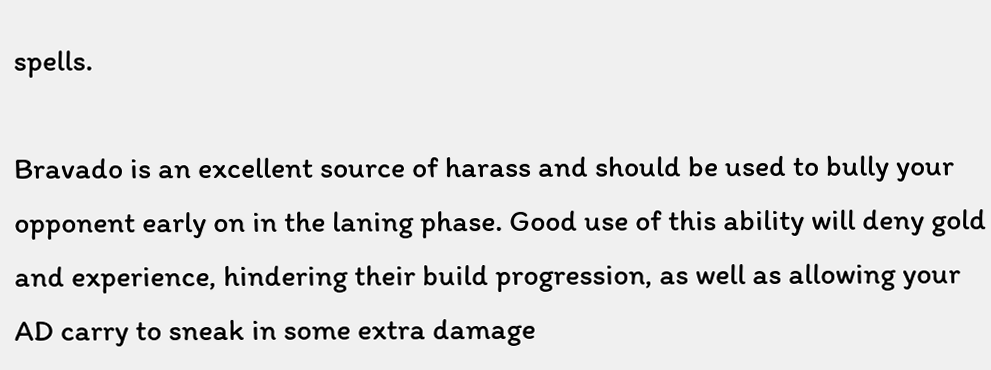spells.

Bravado is an excellent source of harass and should be used to bully your opponent early on in the laning phase. Good use of this ability will deny gold and experience, hindering their build progression, as well as allowing your AD carry to sneak in some extra damage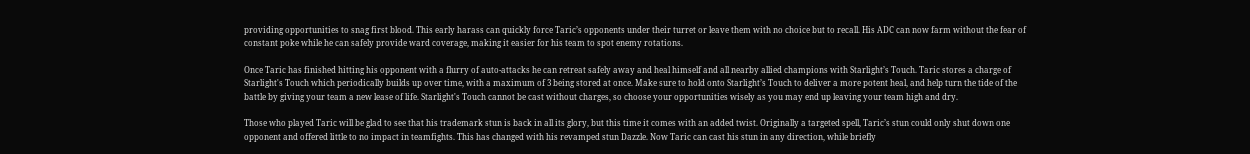providing opportunities to snag first blood. This early harass can quickly force Taric’s opponents under their turret or leave them with no choice but to recall. His ADC can now farm without the fear of constant poke while he can safely provide ward coverage, making it easier for his team to spot enemy rotations.

Once Taric has finished hitting his opponent with a flurry of auto-attacks he can retreat safely away and heal himself and all nearby allied champions with Starlight’s Touch. Taric stores a charge of Starlight's Touch which periodically builds up over time, with a maximum of 3 being stored at once. Make sure to hold onto Starlight’s Touch to deliver a more potent heal, and help turn the tide of the battle by giving your team a new lease of life. Starlight's Touch cannot be cast without charges, so choose your opportunities wisely as you may end up leaving your team high and dry.

Those who played Taric will be glad to see that his trademark stun is back in all its glory, but this time it comes with an added twist. Originally a targeted spell, Taric’s stun could only shut down one opponent and offered little to no impact in teamfights. This has changed with his revamped stun Dazzle. Now Taric can cast his stun in any direction, while briefly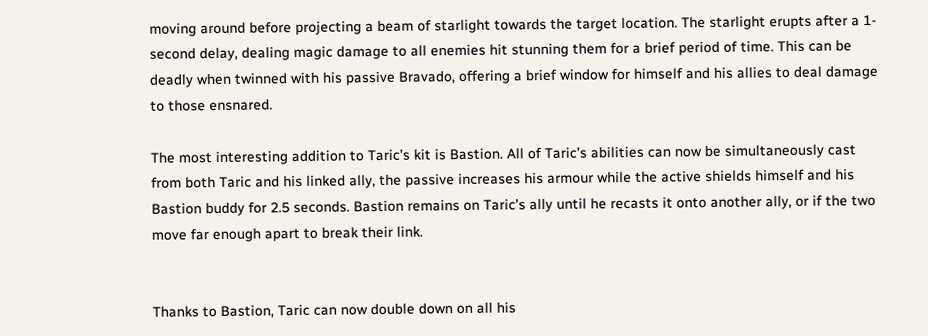moving around before projecting a beam of starlight towards the target location. The starlight erupts after a 1-second delay, dealing magic damage to all enemies hit stunning them for a brief period of time. This can be deadly when twinned with his passive Bravado, offering a brief window for himself and his allies to deal damage to those ensnared.

The most interesting addition to Taric’s kit is Bastion. All of Taric’s abilities can now be simultaneously cast from both Taric and his linked ally, the passive increases his armour while the active shields himself and his Bastion buddy for 2.5 seconds. Bastion remains on Taric’s ally until he recasts it onto another ally, or if the two move far enough apart to break their link.


Thanks to Bastion, Taric can now double down on all his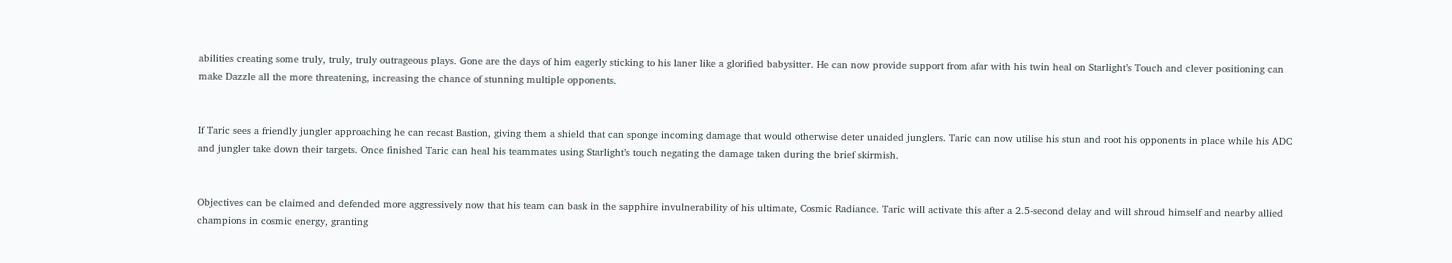abilities creating some truly, truly, truly outrageous plays. Gone are the days of him eagerly sticking to his laner like a glorified babysitter. He can now provide support from afar with his twin heal on Starlight’s Touch and clever positioning can make Dazzle all the more threatening, increasing the chance of stunning multiple opponents.


If Taric sees a friendly jungler approaching he can recast Bastion, giving them a shield that can sponge incoming damage that would otherwise deter unaided junglers. Taric can now utilise his stun and root his opponents in place while his ADC and jungler take down their targets. Once finished Taric can heal his teammates using Starlight’s touch negating the damage taken during the brief skirmish.


Objectives can be claimed and defended more aggressively now that his team can bask in the sapphire invulnerability of his ultimate, Cosmic Radiance. Taric will activate this after a 2.5-second delay and will shroud himself and nearby allied champions in cosmic energy, granting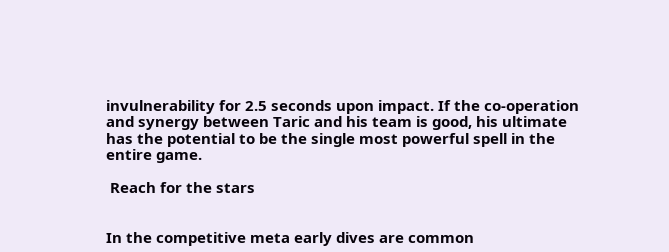invulnerability for 2.5 seconds upon impact. If the co-operation and synergy between Taric and his team is good, his ultimate has the potential to be the single most powerful spell in the entire game.

 Reach for the stars


In the competitive meta early dives are common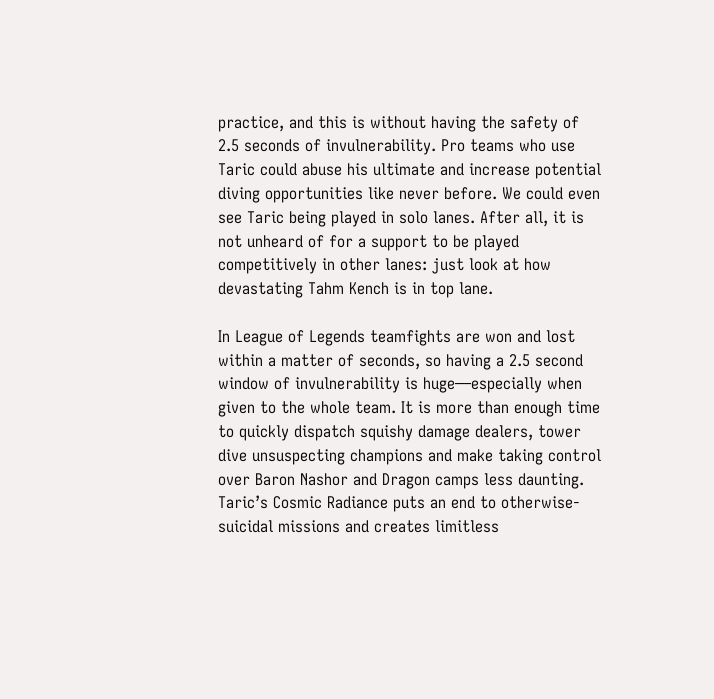practice, and this is without having the safety of 2.5 seconds of invulnerability. Pro teams who use Taric could abuse his ultimate and increase potential diving opportunities like never before. We could even see Taric being played in solo lanes. After all, it is not unheard of for a support to be played competitively in other lanes: just look at how devastating Tahm Kench is in top lane.

In League of Legends teamfights are won and lost within a matter of seconds, so having a 2.5 second window of invulnerability is huge—especially when given to the whole team. It is more than enough time to quickly dispatch squishy damage dealers, tower dive unsuspecting champions and make taking control over Baron Nashor and Dragon camps less daunting. Taric’s Cosmic Radiance puts an end to otherwise-suicidal missions and creates limitless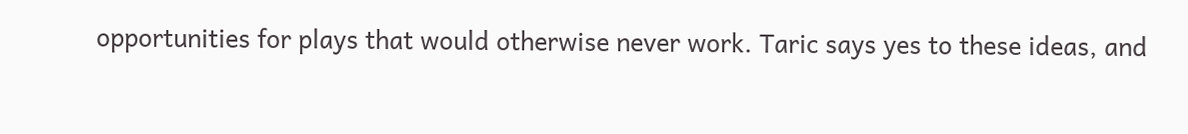opportunities for plays that would otherwise never work. Taric says yes to these ideas, and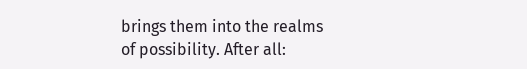brings them into the realms of possibility. After all: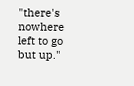"there's nowhere left to go but up."